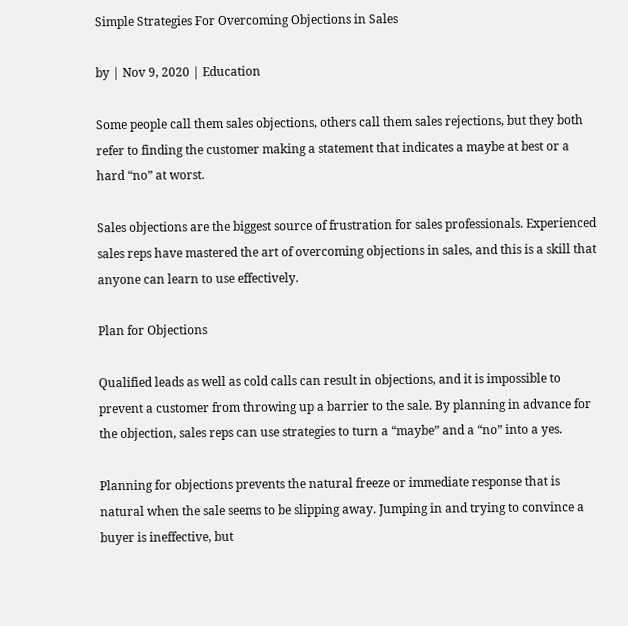Simple Strategies For Overcoming Objections in Sales

by | Nov 9, 2020 | Education

Some people call them sales objections, others call them sales rejections, but they both refer to finding the customer making a statement that indicates a maybe at best or a hard “no” at worst.

Sales objections are the biggest source of frustration for sales professionals. Experienced sales reps have mastered the art of overcoming objections in sales, and this is a skill that anyone can learn to use effectively.

Plan for Objections

Qualified leads as well as cold calls can result in objections, and it is impossible to prevent a customer from throwing up a barrier to the sale. By planning in advance for the objection, sales reps can use strategies to turn a “maybe” and a “no” into a yes.

Planning for objections prevents the natural freeze or immediate response that is natural when the sale seems to be slipping away. Jumping in and trying to convince a buyer is ineffective, but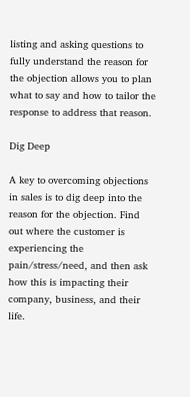listing and asking questions to fully understand the reason for the objection allows you to plan what to say and how to tailor the response to address that reason.

Dig Deep

A key to overcoming objections in sales is to dig deep into the reason for the objection. Find out where the customer is experiencing the pain/stress/need, and then ask how this is impacting their company, business, and their life.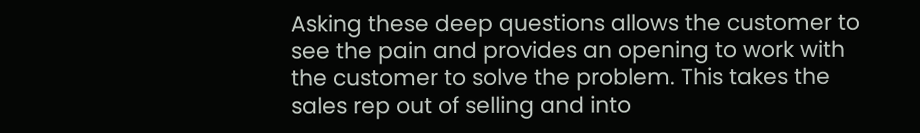Asking these deep questions allows the customer to see the pain and provides an opening to work with the customer to solve the problem. This takes the sales rep out of selling and into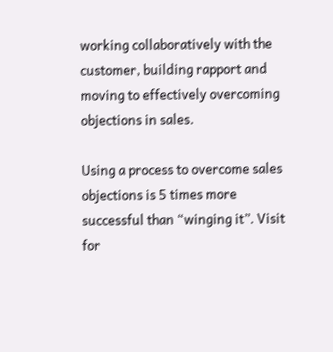working collaboratively with the customer, building rapport and moving to effectively overcoming objections in sales.

Using a process to overcome sales objections is 5 times more successful than “winging it”. Visit for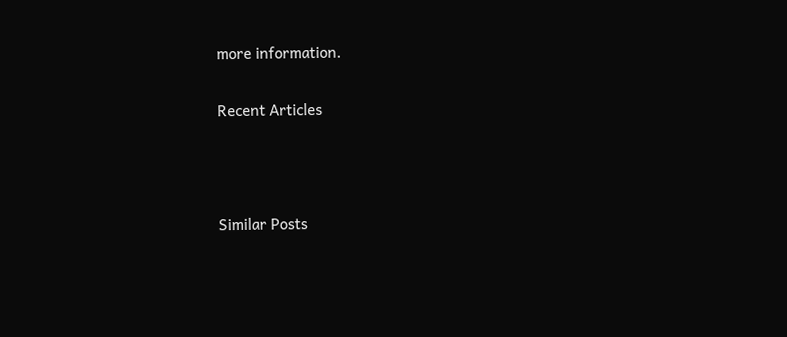more information.

Recent Articles



Similar Posts